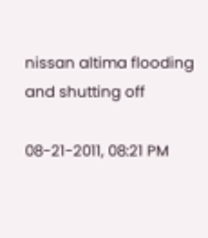nissan altima flooding and shutting off

08-21-2011, 08:21 PM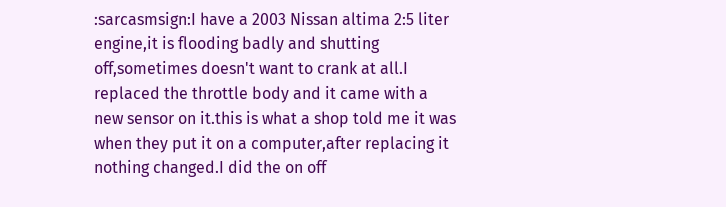:sarcasmsign:I have a 2003 Nissan altima 2:5 liter engine,it is flooding badly and shutting off,sometimes doesn't want to crank at all.I replaced the throttle body and it came with a new sensor on it.this is what a shop told me it was when they put it on a computer,after replacing it nothing changed.I did the on off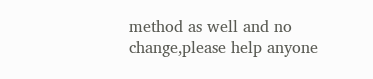method as well and no change,please help anyone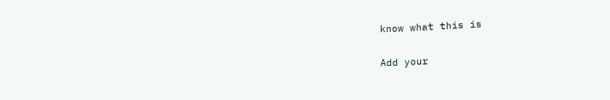know what this is

Add your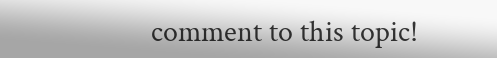comment to this topic!